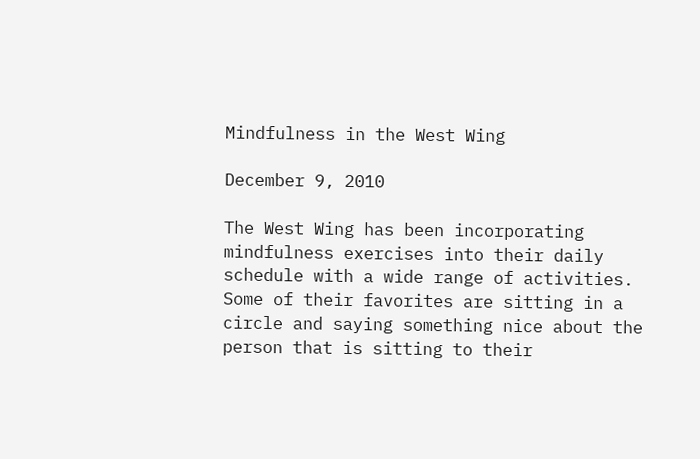Mindfulness in the West Wing

December 9, 2010

The West Wing has been incorporating mindfulness exercises into their daily schedule with a wide range of activities.  Some of their favorites are sitting in a circle and saying something nice about the person that is sitting to their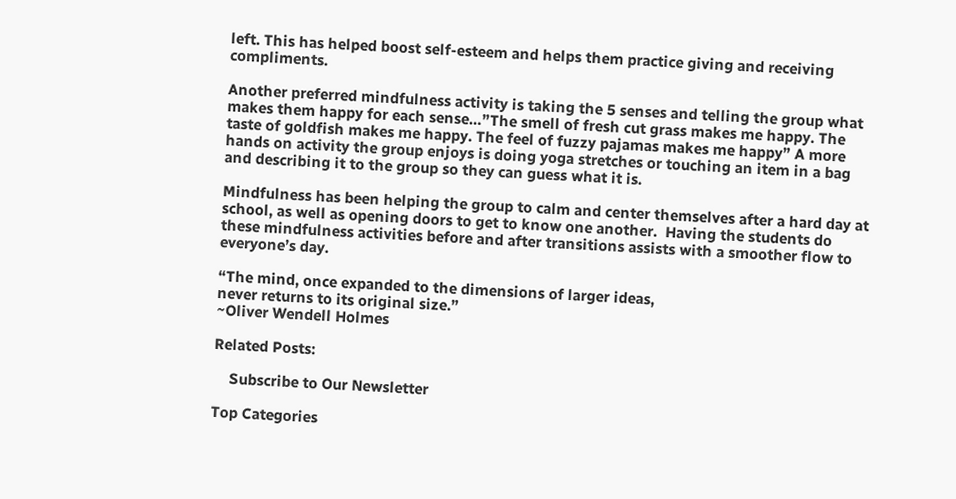left. This has helped boost self-esteem and helps them practice giving and receiving compliments.

Another preferred mindfulness activity is taking the 5 senses and telling the group what makes them happy for each sense…”The smell of fresh cut grass makes me happy. The taste of goldfish makes me happy. The feel of fuzzy pajamas makes me happy” A more hands on activity the group enjoys is doing yoga stretches or touching an item in a bag and describing it to the group so they can guess what it is.

Mindfulness has been helping the group to calm and center themselves after a hard day at school, as well as opening doors to get to know one another.  Having the students do these mindfulness activities before and after transitions assists with a smoother flow to everyone’s day.

“The mind, once expanded to the dimensions of larger ideas,
never returns to its original size.”
~Oliver Wendell Holmes

Related Posts:

    Subscribe to Our Newsletter

Top Categories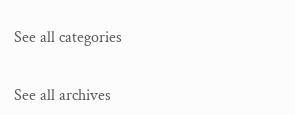See all categories


See all archives